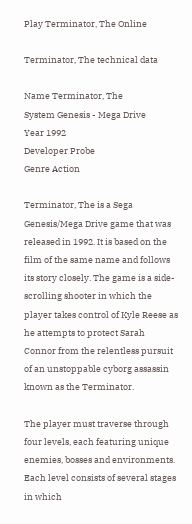Play Terminator, The Online

Terminator, The technical data

Name Terminator, The
System Genesis - Mega Drive
Year 1992
Developer Probe
Genre Action

Terminator, The is a Sega Genesis/Mega Drive game that was released in 1992. It is based on the film of the same name and follows its story closely. The game is a side-scrolling shooter in which the player takes control of Kyle Reese as he attempts to protect Sarah Connor from the relentless pursuit of an unstoppable cyborg assassin known as the Terminator.

The player must traverse through four levels, each featuring unique enemies, bosses and environments. Each level consists of several stages in which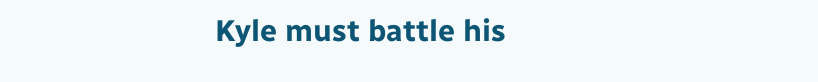Kyle must battle his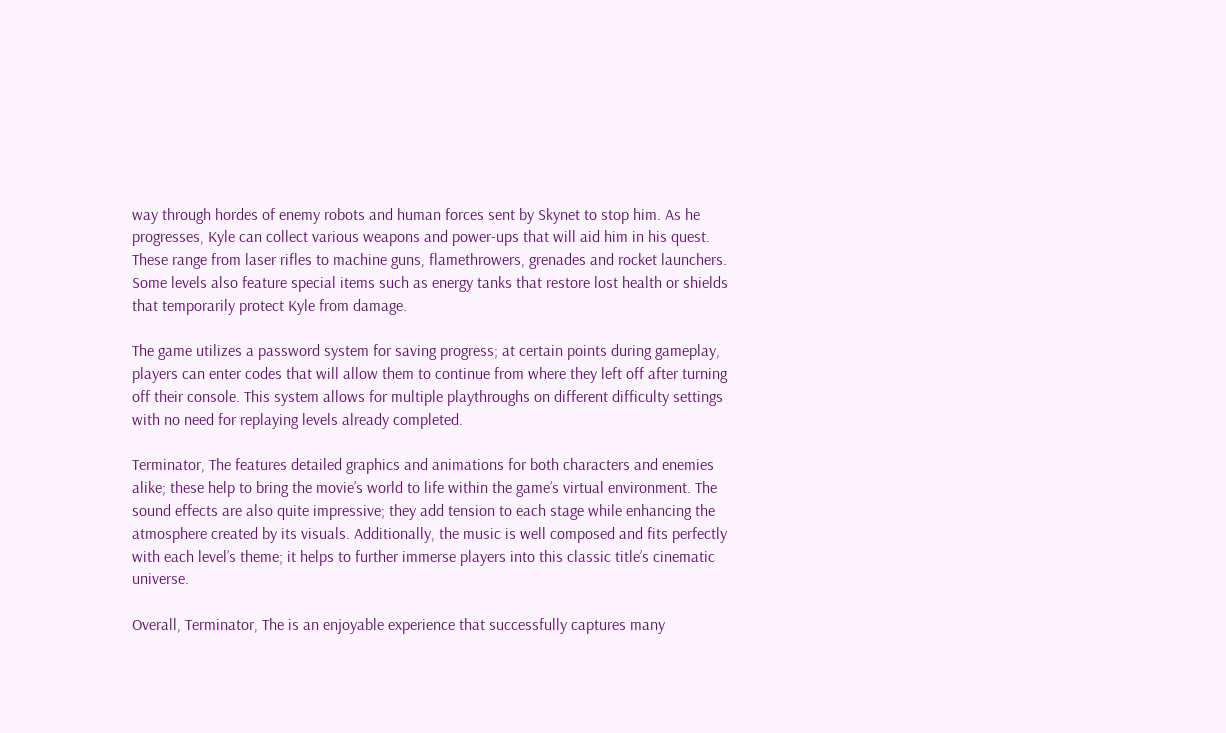way through hordes of enemy robots and human forces sent by Skynet to stop him. As he progresses, Kyle can collect various weapons and power-ups that will aid him in his quest. These range from laser rifles to machine guns, flamethrowers, grenades and rocket launchers. Some levels also feature special items such as energy tanks that restore lost health or shields that temporarily protect Kyle from damage.

The game utilizes a password system for saving progress; at certain points during gameplay, players can enter codes that will allow them to continue from where they left off after turning off their console. This system allows for multiple playthroughs on different difficulty settings with no need for replaying levels already completed.

Terminator, The features detailed graphics and animations for both characters and enemies alike; these help to bring the movie’s world to life within the game’s virtual environment. The sound effects are also quite impressive; they add tension to each stage while enhancing the atmosphere created by its visuals. Additionally, the music is well composed and fits perfectly with each level’s theme; it helps to further immerse players into this classic title’s cinematic universe.

Overall, Terminator, The is an enjoyable experience that successfully captures many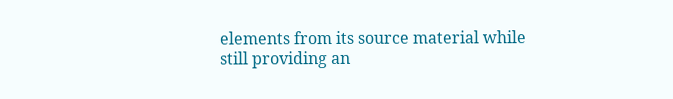elements from its source material while still providing an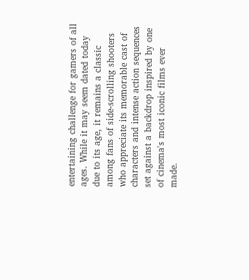entertaining challenge for gamers of all ages. While it may seem dated today due to its age, it remains a classic among fans of side-scrolling shooters who appreciate its memorable cast of characters and intense action sequences set against a backdrop inspired by one of cinema's most iconic films ever made.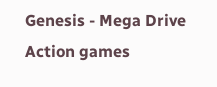Genesis - Mega Drive Action games